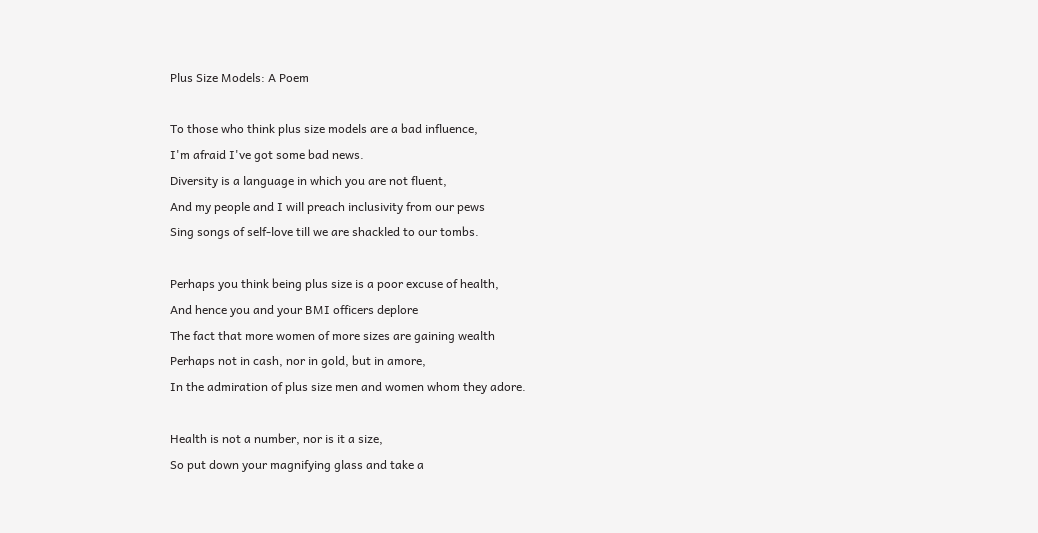Plus Size Models: A Poem

To those who think plus size models are a bad influence,
I'm afraid I've got some bad news.
Diversity is a language in which you are not fluent,
And my people and I will preach inclusivity from our pews
Sing songs of self-love till we are shackled to our tombs.

Perhaps you think being plus size is a poor excuse of health,
And hence you and your BMI officers deplore
The fact that more women of more sizes are gaining wealth
Perhaps not in cash, nor in gold, but in amore,
In the admiration of plus size men and women whom they adore.

Health is not a number, nor is it a size,
So put down your magnifying glass and take a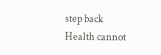step back
Health cannot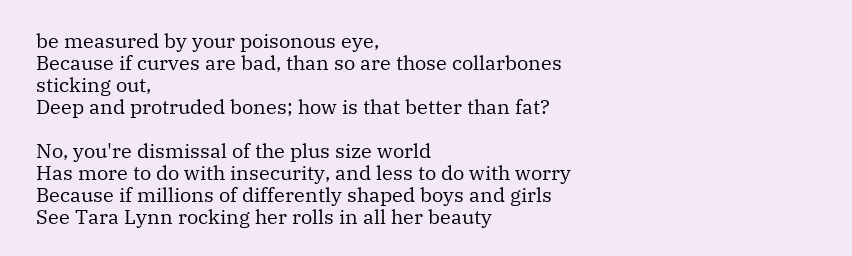be measured by your poisonous eye,
Because if curves are bad, than so are those collarbones sticking out,
Deep and protruded bones; how is that better than fat?

No, you're dismissal of the plus size world
Has more to do with insecurity, and less to do with worry
Because if millions of differently shaped boys and girls
See Tara Lynn rocking her rolls in all her beauty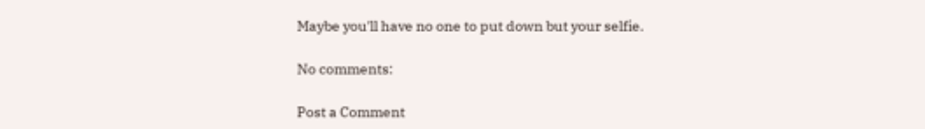Maybe you'll have no one to put down but your selfie.

No comments:

Post a Comment